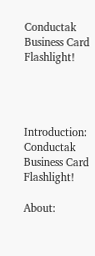Conductak Business Card Flashlight!




Introduction: Conductak Business Card Flashlight!

About: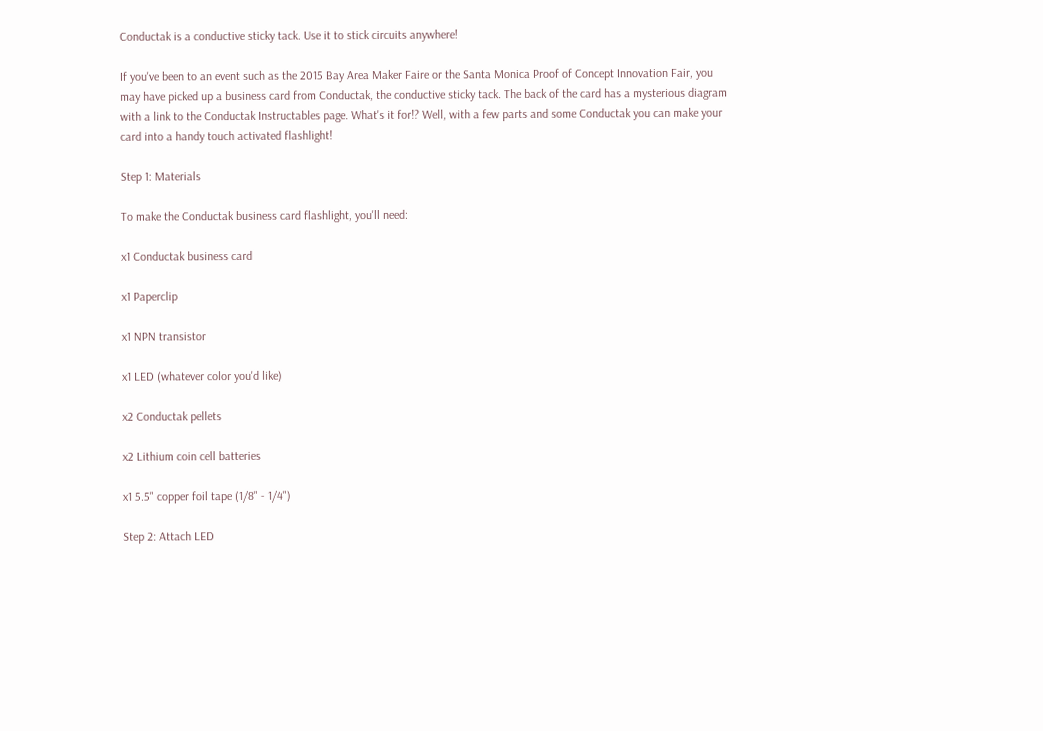Conductak is a conductive sticky tack. Use it to stick circuits anywhere!

If you've been to an event such as the 2015 Bay Area Maker Faire or the Santa Monica Proof of Concept Innovation Fair, you may have picked up a business card from Conductak, the conductive sticky tack. The back of the card has a mysterious diagram with a link to the Conductak Instructables page. What's it for!? Well, with a few parts and some Conductak you can make your card into a handy touch activated flashlight!

Step 1: Materials

To make the Conductak business card flashlight, you'll need:

x1 Conductak business card

x1 Paperclip

x1 NPN transistor

x1 LED (whatever color you'd like)

x2 Conductak pellets

x2 Lithium coin cell batteries

x1 5.5" copper foil tape (1/8" - 1/4")

Step 2: Attach LED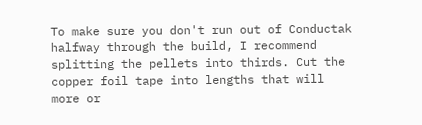To make sure you don't run out of Conductak halfway through the build, I recommend splitting the pellets into thirds. Cut the copper foil tape into lengths that will more or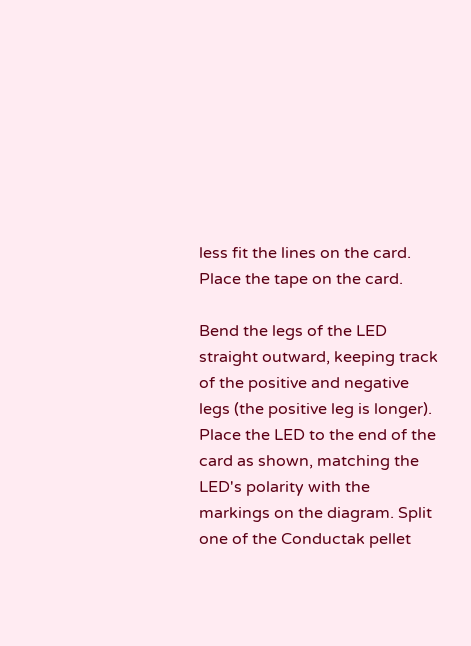less fit the lines on the card. Place the tape on the card.

Bend the legs of the LED straight outward, keeping track of the positive and negative legs (the positive leg is longer). Place the LED to the end of the card as shown, matching the LED's polarity with the markings on the diagram. Split one of the Conductak pellet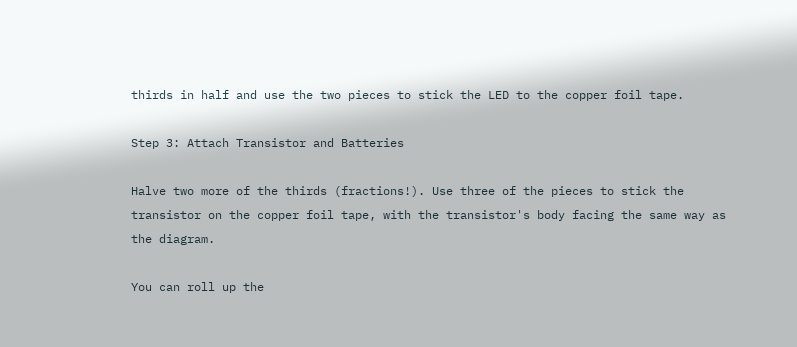thirds in half and use the two pieces to stick the LED to the copper foil tape.

Step 3: Attach Transistor and Batteries

Halve two more of the thirds (fractions!). Use three of the pieces to stick the transistor on the copper foil tape, with the transistor's body facing the same way as the diagram.

You can roll up the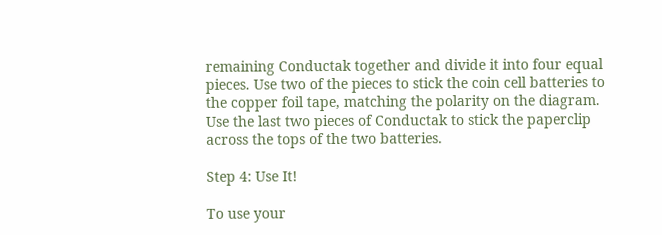remaining Conductak together and divide it into four equal pieces. Use two of the pieces to stick the coin cell batteries to the copper foil tape, matching the polarity on the diagram. Use the last two pieces of Conductak to stick the paperclip across the tops of the two batteries.

Step 4: Use It!

To use your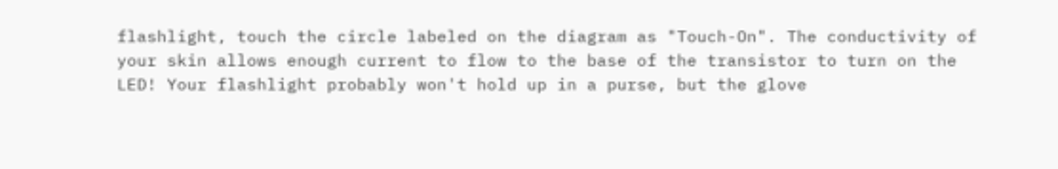flashlight, touch the circle labeled on the diagram as "Touch-On". The conductivity of your skin allows enough current to flow to the base of the transistor to turn on the LED! Your flashlight probably won't hold up in a purse, but the glove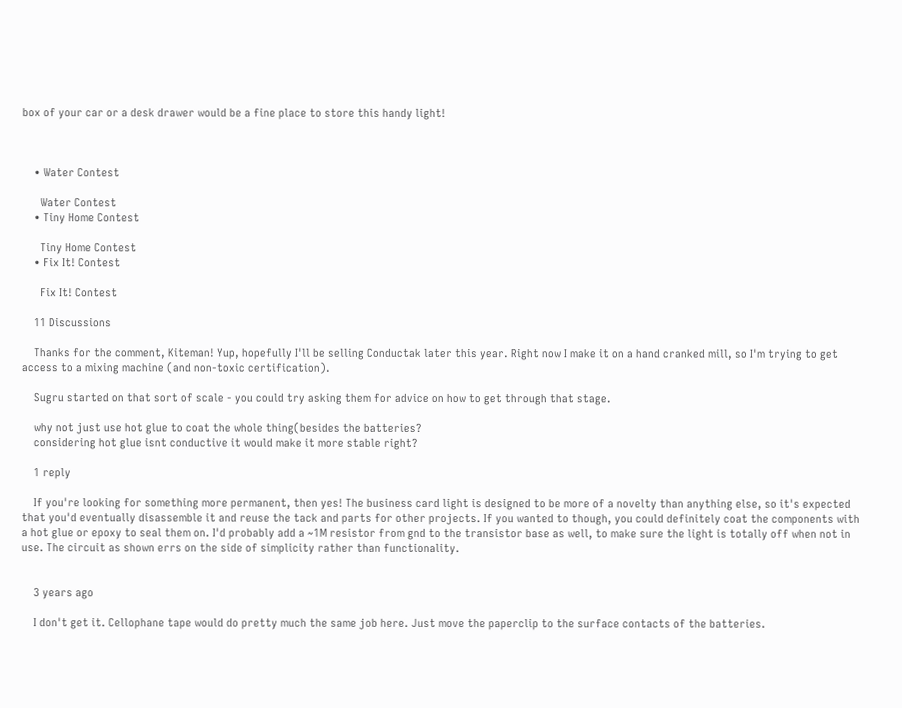box of your car or a desk drawer would be a fine place to store this handy light!



    • Water Contest

      Water Contest
    • Tiny Home Contest

      Tiny Home Contest
    • Fix It! Contest

      Fix It! Contest

    11 Discussions

    Thanks for the comment, Kiteman! Yup, hopefully I'll be selling Conductak later this year. Right now I make it on a hand cranked mill, so I'm trying to get access to a mixing machine (and non-toxic certification).

    Sugru started on that sort of scale - you could try asking them for advice on how to get through that stage.

    why not just use hot glue to coat the whole thing(besides the batteries?
    considering hot glue isnt conductive it would make it more stable right?

    1 reply

    If you're looking for something more permanent, then yes! The business card light is designed to be more of a novelty than anything else, so it's expected that you'd eventually disassemble it and reuse the tack and parts for other projects. If you wanted to though, you could definitely coat the components with a hot glue or epoxy to seal them on. I'd probably add a ~1M resistor from gnd to the transistor base as well, to make sure the light is totally off when not in use. The circuit as shown errs on the side of simplicity rather than functionality.


    3 years ago

    I don't get it. Cellophane tape would do pretty much the same job here. Just move the paperclip to the surface contacts of the batteries.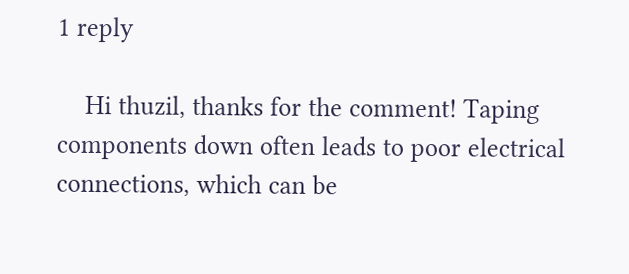1 reply

    Hi thuzil, thanks for the comment! Taping components down often leads to poor electrical connections, which can be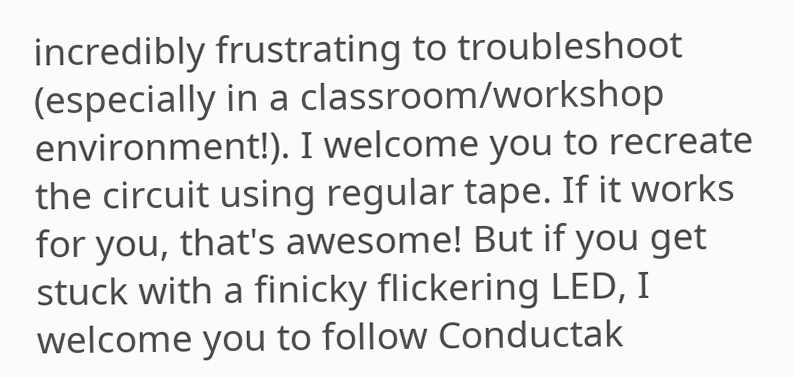incredibly frustrating to troubleshoot (especially in a classroom/workshop environment!). I welcome you to recreate the circuit using regular tape. If it works for you, that's awesome! But if you get stuck with a finicky flickering LED, I welcome you to follow Conductak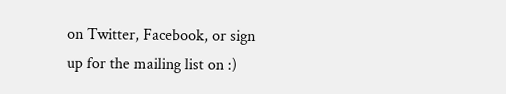on Twitter, Facebook, or sign up for the mailing list on :)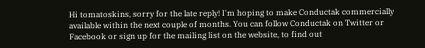Hi tomatoskins, sorry for the late reply! I'm hoping to make Conductak commercially available within the next couple of months. You can follow Conductak on Twitter or Facebook or sign up for the mailing list on the website, to find out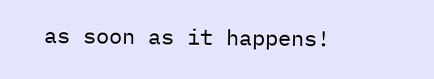as soon as it happens!